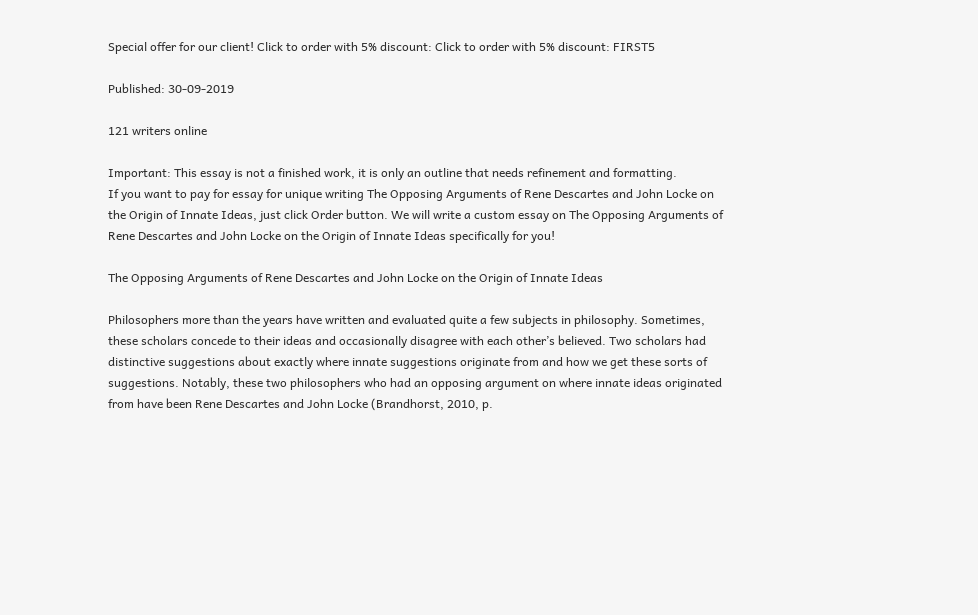Special offer for our client! Click to order with 5% discount: Click to order with 5% discount: FIRST5

Published: 30-09-2019

121 writers online

Important: This essay is not a finished work, it is only an outline that needs refinement and formatting.
If you want to pay for essay for unique writing The Opposing Arguments of Rene Descartes and John Locke on the Origin of Innate Ideas, just click Order button. We will write a custom essay on The Opposing Arguments of Rene Descartes and John Locke on the Origin of Innate Ideas specifically for you!

The Opposing Arguments of Rene Descartes and John Locke on the Origin of Innate Ideas

Philosophers more than the years have written and evaluated quite a few subjects in philosophy. Sometimes, these scholars concede to their ideas and occasionally disagree with each other’s believed. Two scholars had distinctive suggestions about exactly where innate suggestions originate from and how we get these sorts of suggestions. Notably, these two philosophers who had an opposing argument on where innate ideas originated from have been Rene Descartes and John Locke (Brandhorst, 2010, p.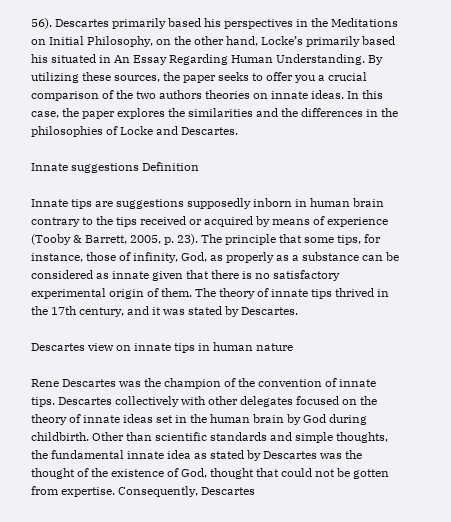56). Descartes primarily based his perspectives in the Meditations on Initial Philosophy, on the other hand, Locke’s primarily based his situated in An Essay Regarding Human Understanding. By utilizing these sources, the paper seeks to offer you a crucial comparison of the two authors theories on innate ideas. In this case, the paper explores the similarities and the differences in the philosophies of Locke and Descartes.

Innate suggestions Definition

Innate tips are suggestions supposedly inborn in human brain contrary to the tips received or acquired by means of experience (Tooby & Barrett, 2005, p. 23). The principle that some tips, for instance, those of infinity, God, as properly as a substance can be considered as innate given that there is no satisfactory experimental origin of them. The theory of innate tips thrived in the 17th century, and it was stated by Descartes.

Descartes view on innate tips in human nature

Rene Descartes was the champion of the convention of innate tips. Descartes collectively with other delegates focused on the theory of innate ideas set in the human brain by God during childbirth. Other than scientific standards and simple thoughts, the fundamental innate idea as stated by Descartes was the thought of the existence of God, thought that could not be gotten from expertise. Consequently, Descartes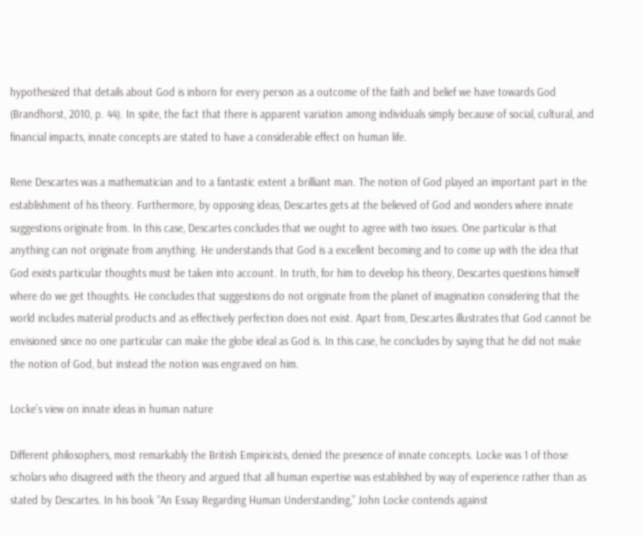hypothesized that details about God is inborn for every person as a outcome of the faith and belief we have towards God (Brandhorst, 2010, p. 44). In spite, the fact that there is apparent variation among individuals simply because of social, cultural, and financial impacts, innate concepts are stated to have a considerable effect on human life.

Rene Descartes was a mathematician and to a fantastic extent a brilliant man. The notion of God played an important part in the establishment of his theory. Furthermore, by opposing ideas, Descartes gets at the believed of God and wonders where innate suggestions originate from. In this case, Descartes concludes that we ought to agree with two issues. One particular is that anything can not originate from anything. He understands that God is a excellent becoming and to come up with the idea that God exists particular thoughts must be taken into account. In truth, for him to develop his theory, Descartes questions himself where do we get thoughts. He concludes that suggestions do not originate from the planet of imagination considering that the world includes material products and as effectively perfection does not exist. Apart from, Descartes illustrates that God cannot be envisioned since no one particular can make the globe ideal as God is. In this case, he concludes by saying that he did not make the notion of God, but instead the notion was engraved on him.

Locke’s view on innate ideas in human nature

Different philosophers, most remarkably the British Empiricists, denied the presence of innate concepts. Locke was 1 of those scholars who disagreed with the theory and argued that all human expertise was established by way of experience rather than as stated by Descartes. In his book “An Essay Regarding Human Understanding,” John Locke contends against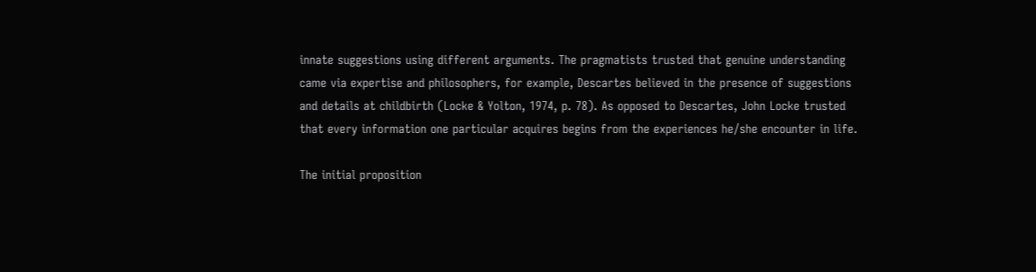innate suggestions using different arguments. The pragmatists trusted that genuine understanding came via expertise and philosophers, for example, Descartes believed in the presence of suggestions and details at childbirth (Locke & Yolton, 1974, p. 78). As opposed to Descartes, John Locke trusted that every information one particular acquires begins from the experiences he/she encounter in life.

The initial proposition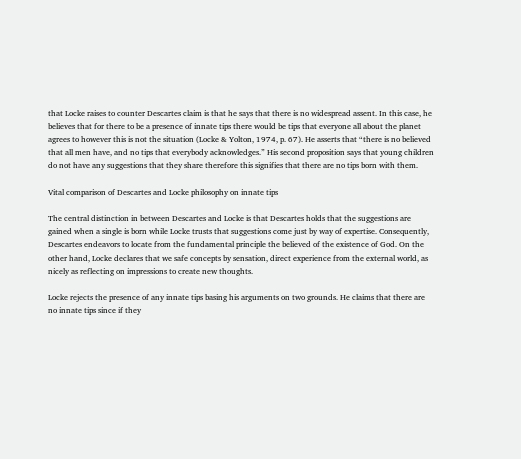that Locke raises to counter Descartes claim is that he says that there is no widespread assent. In this case, he believes that for there to be a presence of innate tips there would be tips that everyone all about the planet agrees to however this is not the situation (Locke & Yolton, 1974, p. 67). He asserts that “there is no believed that all men have, and no tips that everybody acknowledges.” His second proposition says that young children do not have any suggestions that they share therefore this signifies that there are no tips born with them.

Vital comparison of Descartes and Locke philosophy on innate tips

The central distinction in between Descartes and Locke is that Descartes holds that the suggestions are gained when a single is born while Locke trusts that suggestions come just by way of expertise. Consequently, Descartes endeavors to locate from the fundamental principle the believed of the existence of God. On the other hand, Locke declares that we safe concepts by sensation, direct experience from the external world, as nicely as reflecting on impressions to create new thoughts.

Locke rejects the presence of any innate tips basing his arguments on two grounds. He claims that there are no innate tips since if they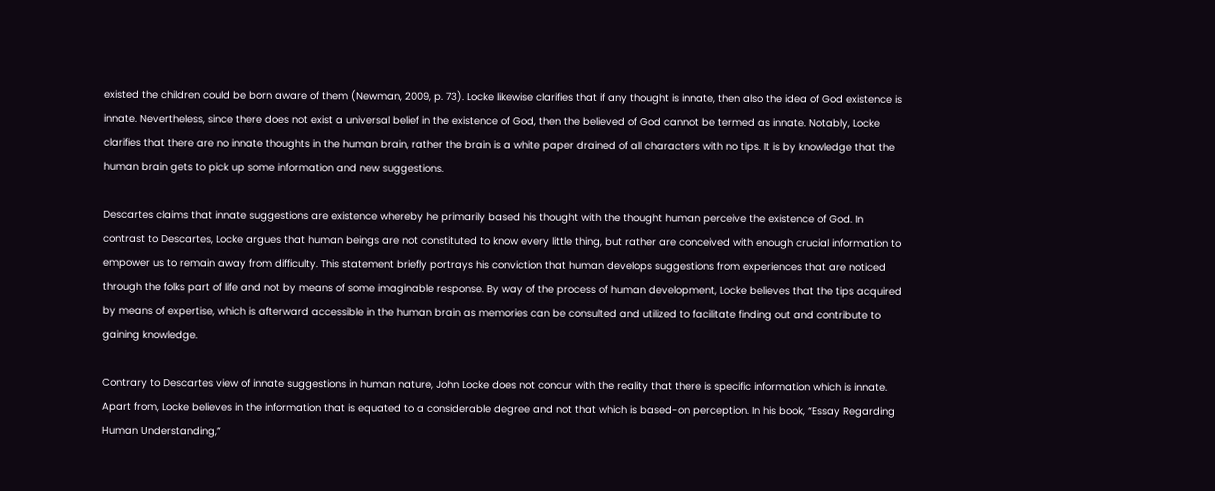existed the children could be born aware of them (Newman, 2009, p. 73). Locke likewise clarifies that if any thought is innate, then also the idea of God existence is innate. Nevertheless, since there does not exist a universal belief in the existence of God, then the believed of God cannot be termed as innate. Notably, Locke clarifies that there are no innate thoughts in the human brain, rather the brain is a white paper drained of all characters with no tips. It is by knowledge that the human brain gets to pick up some information and new suggestions.

Descartes claims that innate suggestions are existence whereby he primarily based his thought with the thought human perceive the existence of God. In contrast to Descartes, Locke argues that human beings are not constituted to know every little thing, but rather are conceived with enough crucial information to empower us to remain away from difficulty. This statement briefly portrays his conviction that human develops suggestions from experiences that are noticed through the folks part of life and not by means of some imaginable response. By way of the process of human development, Locke believes that the tips acquired by means of expertise, which is afterward accessible in the human brain as memories can be consulted and utilized to facilitate finding out and contribute to gaining knowledge.

Contrary to Descartes view of innate suggestions in human nature, John Locke does not concur with the reality that there is specific information which is innate. Apart from, Locke believes in the information that is equated to a considerable degree and not that which is based-on perception. In his book, “Essay Regarding Human Understanding,”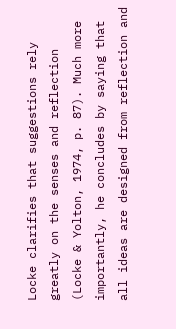Locke clarifies that suggestions rely greatly on the senses and reflection (Locke & Yolton, 1974, p. 87). Much more importantly, he concludes by saying that all ideas are designed from reflection and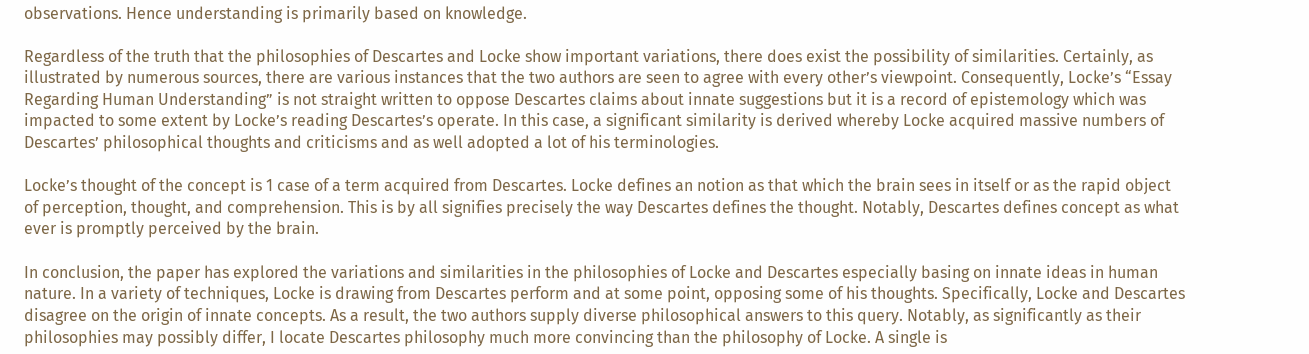observations. Hence understanding is primarily based on knowledge.

Regardless of the truth that the philosophies of Descartes and Locke show important variations, there does exist the possibility of similarities. Certainly, as illustrated by numerous sources, there are various instances that the two authors are seen to agree with every other’s viewpoint. Consequently, Locke’s “Essay Regarding Human Understanding” is not straight written to oppose Descartes claims about innate suggestions but it is a record of epistemology which was impacted to some extent by Locke’s reading Descartes’s operate. In this case, a significant similarity is derived whereby Locke acquired massive numbers of Descartes’ philosophical thoughts and criticisms and as well adopted a lot of his terminologies.

Locke’s thought of the concept is 1 case of a term acquired from Descartes. Locke defines an notion as that which the brain sees in itself or as the rapid object of perception, thought, and comprehension. This is by all signifies precisely the way Descartes defines the thought. Notably, Descartes defines concept as what ever is promptly perceived by the brain.

In conclusion, the paper has explored the variations and similarities in the philosophies of Locke and Descartes especially basing on innate ideas in human nature. In a variety of techniques, Locke is drawing from Descartes perform and at some point, opposing some of his thoughts. Specifically, Locke and Descartes disagree on the origin of innate concepts. As a result, the two authors supply diverse philosophical answers to this query. Notably, as significantly as their philosophies may possibly differ, I locate Descartes philosophy much more convincing than the philosophy of Locke. A single is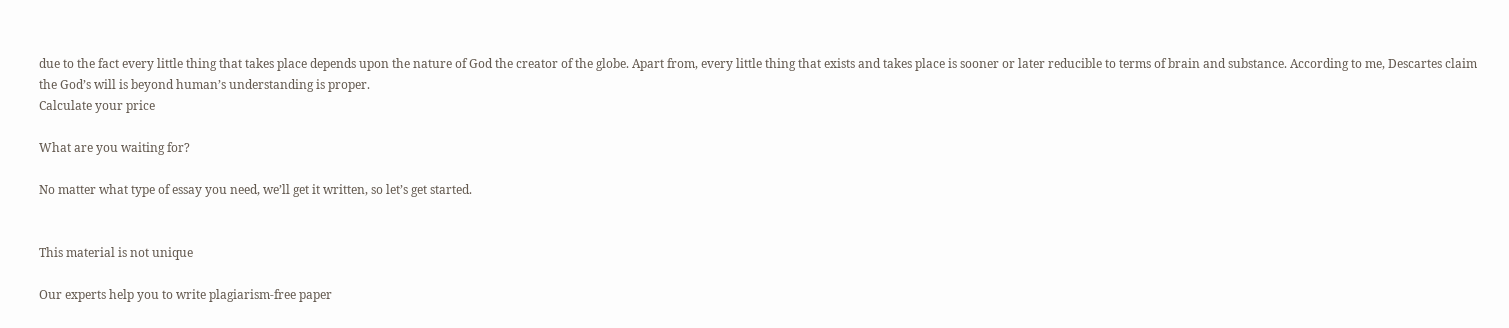due to the fact every little thing that takes place depends upon the nature of God the creator of the globe. Apart from, every little thing that exists and takes place is sooner or later reducible to terms of brain and substance. According to me, Descartes claim the God’s will is beyond human’s understanding is proper.
Calculate your price

What are you waiting for?

No matter what type of essay you need, we’ll get it written, so let’s get started.


This material is not unique

Our experts help you to write plagiarism-free paper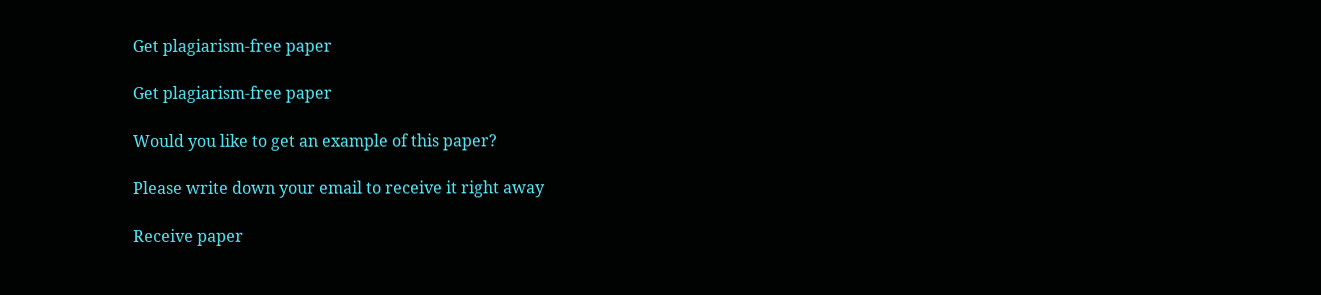Get plagiarism-free paper

Get plagiarism-free paper

Would you like to get an example of this paper?

Please write down your email to receive it right away

Receive paper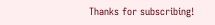Thanks for subscribing!